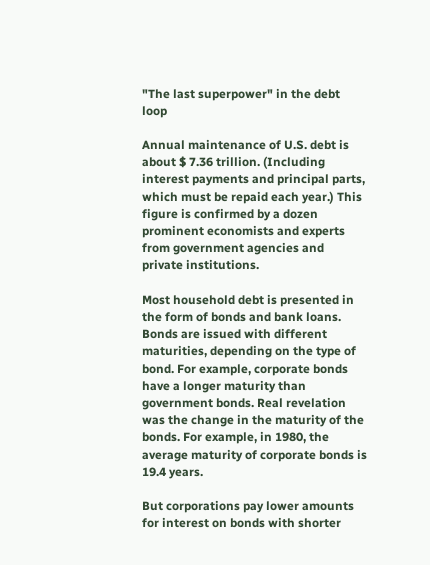"The last superpower" in the debt loop

Annual maintenance of U.S. debt is about $ 7.36 trillion. (Including interest payments and principal parts, which must be repaid each year.) This figure is confirmed by a dozen prominent economists and experts from government agencies and private institutions.

Most household debt is presented in the form of bonds and bank loans. Bonds are issued with different maturities, depending on the type of bond. For example, corporate bonds have a longer maturity than government bonds. Real revelation was the change in the maturity of the bonds. For example, in 1980, the average maturity of corporate bonds is 19.4 years.

But corporations pay lower amounts for interest on bonds with shorter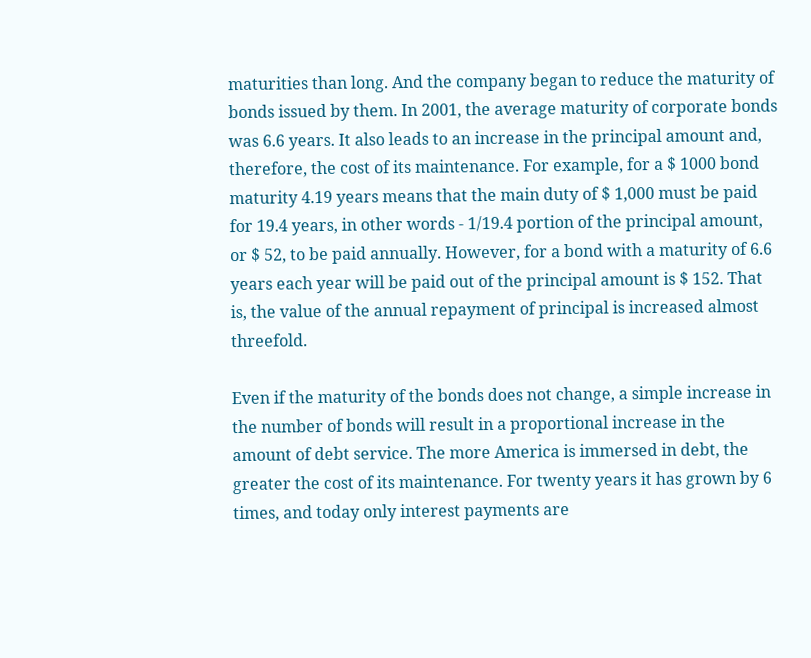maturities than long. And the company began to reduce the maturity of bonds issued by them. In 2001, the average maturity of corporate bonds was 6.6 years. It also leads to an increase in the principal amount and, therefore, the cost of its maintenance. For example, for a $ 1000 bond maturity 4.19 years means that the main duty of $ 1,000 must be paid for 19.4 years, in other words - 1/19.4 portion of the principal amount, or $ 52, to be paid annually. However, for a bond with a maturity of 6.6 years each year will be paid out of the principal amount is $ 152. That is, the value of the annual repayment of principal is increased almost threefold.

Even if the maturity of the bonds does not change, a simple increase in the number of bonds will result in a proportional increase in the amount of debt service. The more America is immersed in debt, the greater the cost of its maintenance. For twenty years it has grown by 6 times, and today only interest payments are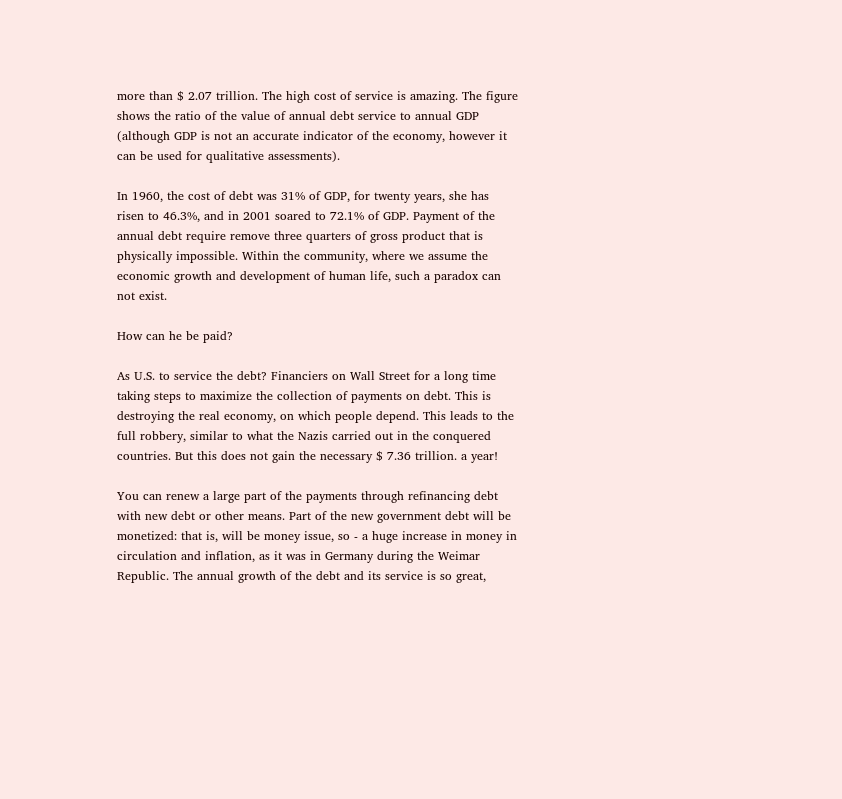more than $ 2.07 trillion. The high cost of service is amazing. The figure shows the ratio of the value of annual debt service to annual GDP (although GDP is not an accurate indicator of the economy, however it can be used for qualitative assessments).

In 1960, the cost of debt was 31% of GDP, for twenty years, she has risen to 46.3%, and in 2001 soared to 72.1% of GDP. Payment of the annual debt require remove three quarters of gross product that is physically impossible. Within the community, where we assume the economic growth and development of human life, such a paradox can not exist.

How can he be paid?

As U.S. to service the debt? Financiers on Wall Street for a long time taking steps to maximize the collection of payments on debt. This is destroying the real economy, on which people depend. This leads to the full robbery, similar to what the Nazis carried out in the conquered countries. But this does not gain the necessary $ 7.36 trillion. a year!

You can renew a large part of the payments through refinancing debt with new debt or other means. Part of the new government debt will be monetized: that is, will be money issue, so - a huge increase in money in circulation and inflation, as it was in Germany during the Weimar Republic. The annual growth of the debt and its service is so great,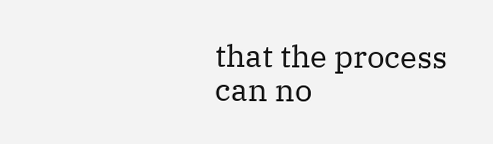that the process can no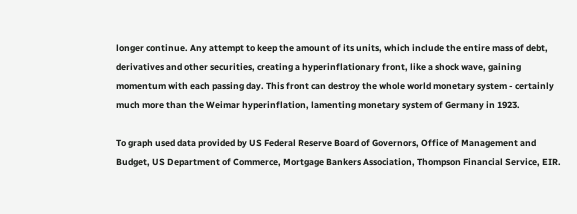longer continue. Any attempt to keep the amount of its units, which include the entire mass of debt, derivatives and other securities, creating a hyperinflationary front, like a shock wave, gaining momentum with each passing day. This front can destroy the whole world monetary system - certainly much more than the Weimar hyperinflation, lamenting monetary system of Germany in 1923.

To graph used data provided by US Federal Reserve Board of Governors, Office of Management and Budget, US Department of Commerce, Mortgage Bankers Association, Thompson Financial Service, EIR.